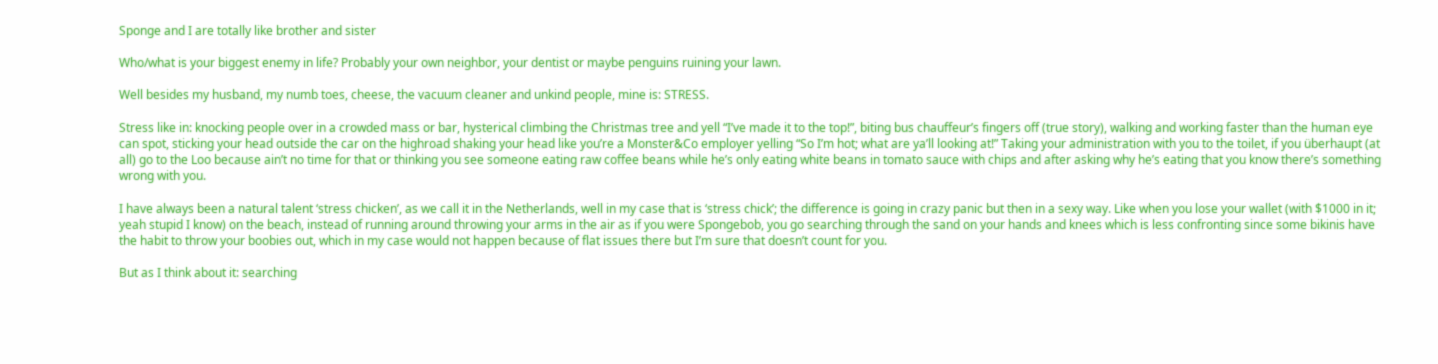Sponge and I are totally like brother and sister

Who/what is your biggest enemy in life? Probably your own neighbor, your dentist or maybe penguins ruining your lawn.

Well besides my husband, my numb toes, cheese, the vacuum cleaner and unkind people, mine is: STRESS.

Stress like in: knocking people over in a crowded mass or bar, hysterical climbing the Christmas tree and yell “I’ve made it to the top!”, biting bus chauffeur’s fingers off (true story), walking and working faster than the human eye can spot, sticking your head outside the car on the highroad shaking your head like you’re a Monster&Co employer yelling “So I’m hot; what are ya’ll looking at!” Taking your administration with you to the toilet, if you überhaupt (at all) go to the Loo because ain’t no time for that or thinking you see someone eating raw coffee beans while he’s only eating white beans in tomato sauce with chips and after asking why he’s eating that you know there’s something wrong with you.

I have always been a natural talent ‘stress chicken’, as we call it in the Netherlands, well in my case that is ‘stress chick’; the difference is going in crazy panic but then in a sexy way. Like when you lose your wallet (with $1000 in it; yeah stupid I know) on the beach, instead of running around throwing your arms in the air as if you were Spongebob, you go searching through the sand on your hands and knees which is less confronting since some bikinis have the habit to throw your boobies out, which in my case would not happen because of flat issues there but I’m sure that doesn’t count for you.

But as I think about it: searching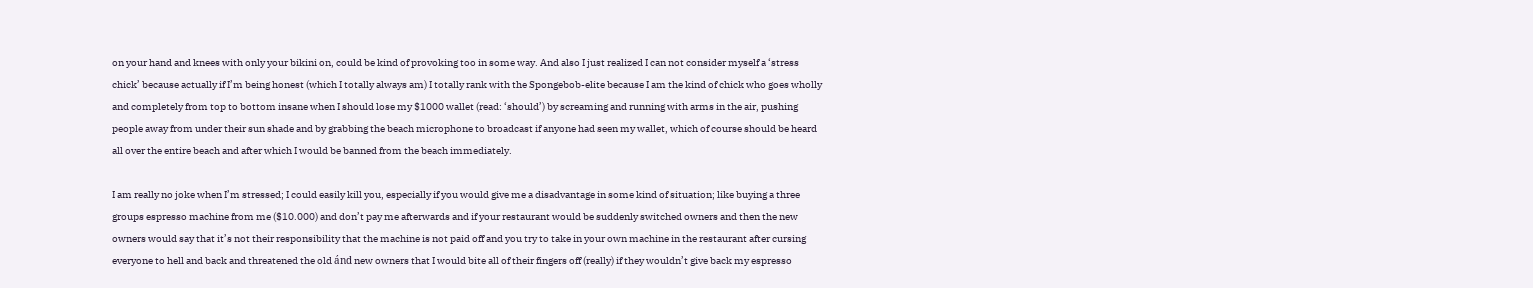on your hand and knees with only your bikini on, could be kind of provoking too in some way. And also I just realized I can not consider myself a ‘stress chick’ because actually if I’m being honest (which I totally always am) I totally rank with the Spongebob-elite because I am the kind of chick who goes wholly and completely from top to bottom insane when I should lose my $1000 wallet (read: ‘should’) by screaming and running with arms in the air, pushing people away from under their sun shade and by grabbing the beach microphone to broadcast if anyone had seen my wallet, which of course should be heard all over the entire beach and after which I would be banned from the beach immediately.

I am really no joke when I’m stressed; I could easily kill you, especially if you would give me a disadvantage in some kind of situation; like buying a three groups espresso machine from me ($10.000) and don’t pay me afterwards and if your restaurant would be suddenly switched owners and then the new owners would say that it’s not their responsibility that the machine is not paid off and you try to take in your own machine in the restaurant after cursing everyone to hell and back and threatened the old ánd new owners that I would bite all of their fingers off (really) if they wouldn’t give back my espresso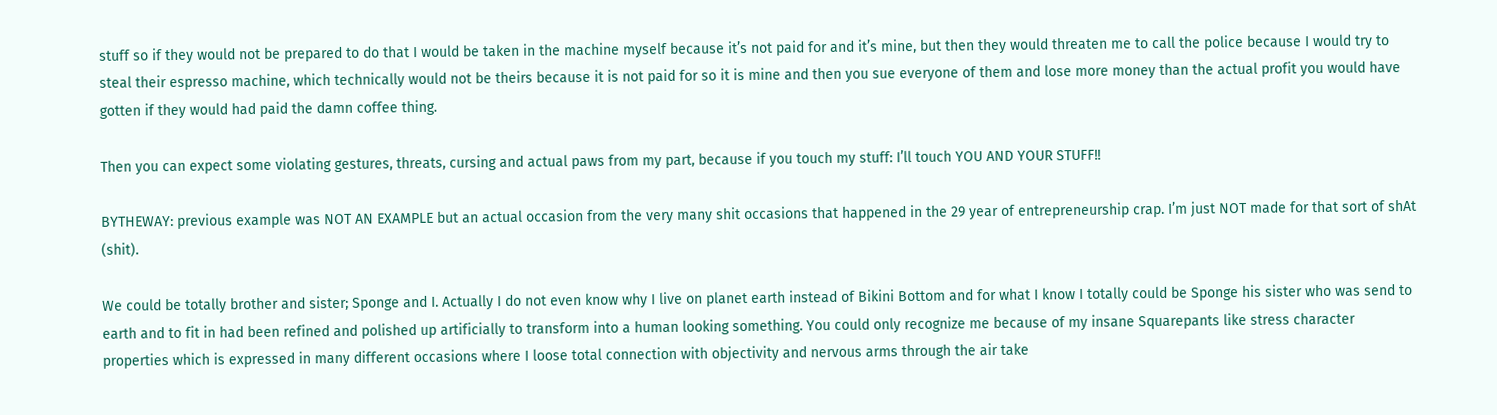stuff so if they would not be prepared to do that I would be taken in the machine myself because it’s not paid for and it’s mine, but then they would threaten me to call the police because I would try to steal their espresso machine, which technically would not be theirs because it is not paid for so it is mine and then you sue everyone of them and lose more money than the actual profit you would have gotten if they would had paid the damn coffee thing.

Then you can expect some violating gestures, threats, cursing and actual paws from my part, because if you touch my stuff: I’ll touch YOU AND YOUR STUFF!!

BYTHEWAY: previous example was NOT AN EXAMPLE but an actual occasion from the very many shit occasions that happened in the 29 year of entrepreneurship crap. I’m just NOT made for that sort of shAt (shit).

We could be totally brother and sister; Sponge and I. Actually I do not even know why I live on planet earth instead of Bikini Bottom and for what I know I totally could be Sponge his sister who was send to earth and to fit in had been refined and polished up artificially to transform into a human looking something. You could only recognize me because of my insane Squarepants like stress character properties which is expressed in many different occasions where I loose total connection with objectivity and nervous arms through the air take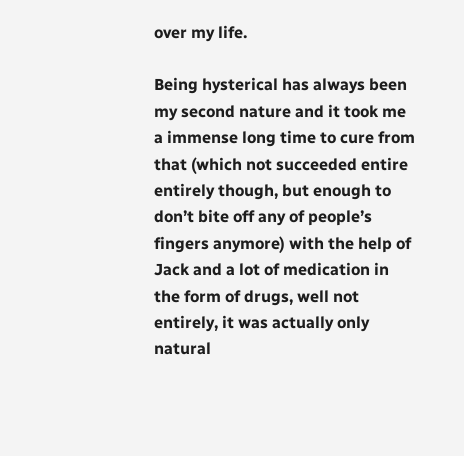over my life.

Being hysterical has always been my second nature and it took me a immense long time to cure from that (which not succeeded entire entirely though, but enough to don’t bite off any of people’s fingers anymore) with the help of Jack and a lot of medication in the form of drugs, well not entirely, it was actually only natural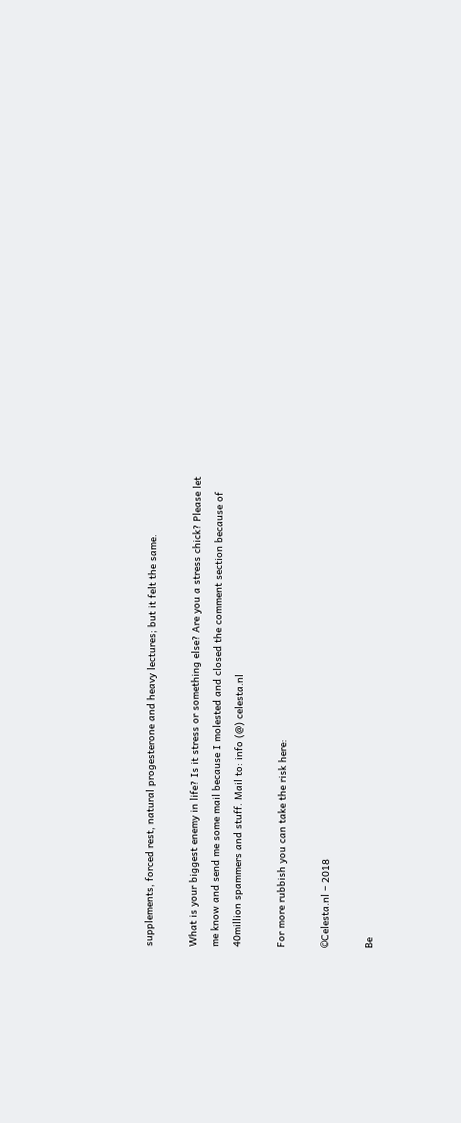supplements, forced rest, natural progesterone and heavy lectures; but it felt the same.

What is your biggest enemy in life? Is it stress or something else? Are you a stress chick? Please let me know and send me some mail because I molested and closed the comment section because of 40million spammers and stuff. Mail to: info (@) celesta.nl

For more rubbish you can take the risk here:

©Celesta.nl – 2018

Be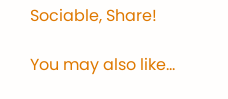Sociable, Share!

You may also like...